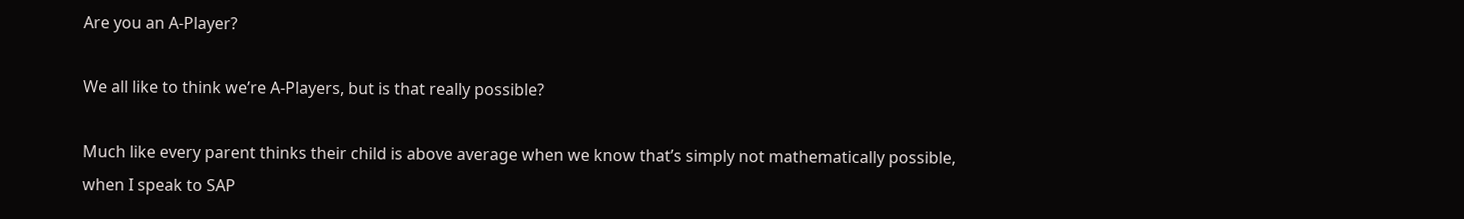Are you an A-Player?

We all like to think we’re A-Players, but is that really possible?

Much like every parent thinks their child is above average when we know that’s simply not mathematically possible, when I speak to SAP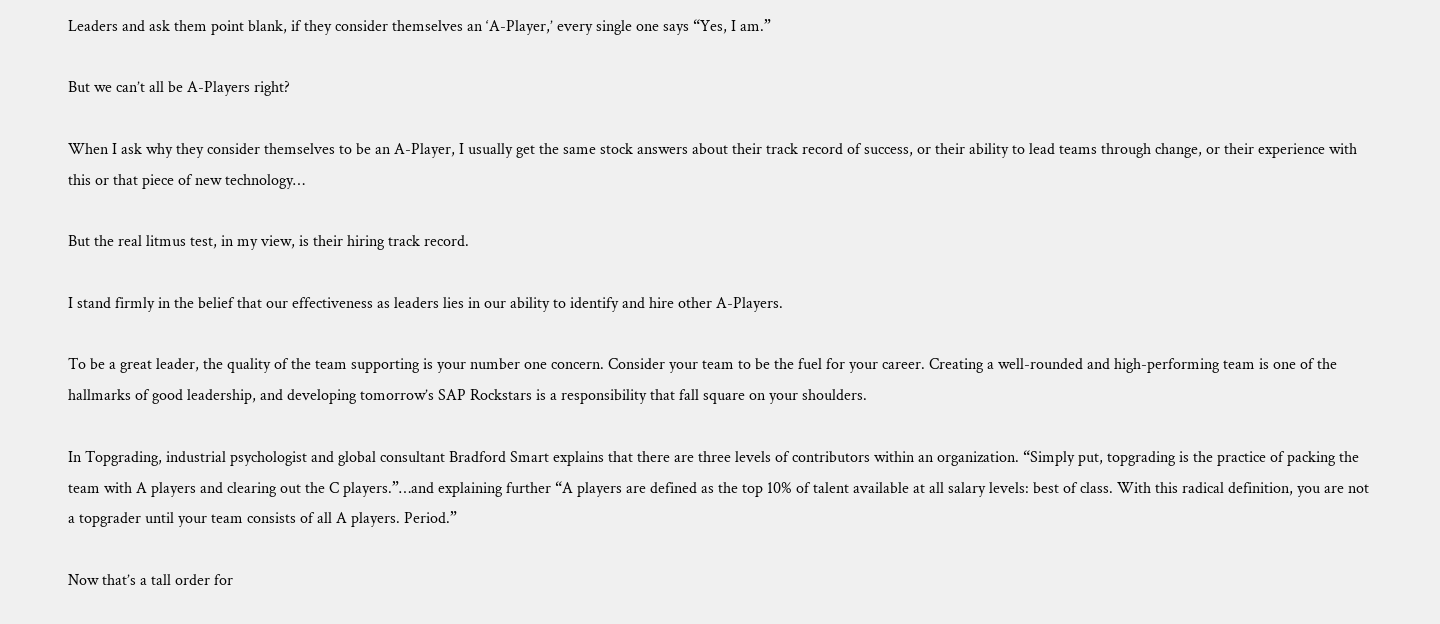Leaders and ask them point blank, if they consider themselves an ‘A-Player,’ every single one says “Yes, I am.”

But we can’t all be A-Players right?

When I ask why they consider themselves to be an A-Player, I usually get the same stock answers about their track record of success, or their ability to lead teams through change, or their experience with this or that piece of new technology…

But the real litmus test, in my view, is their hiring track record.

I stand firmly in the belief that our effectiveness as leaders lies in our ability to identify and hire other A-Players.

To be a great leader, the quality of the team supporting is your number one concern. Consider your team to be the fuel for your career. Creating a well-rounded and high-performing team is one of the hallmarks of good leadership, and developing tomorrow’s SAP Rockstars is a responsibility that fall square on your shoulders.

In Topgrading, industrial psychologist and global consultant Bradford Smart explains that there are three levels of contributors within an organization. “Simply put, topgrading is the practice of packing the team with A players and clearing out the C players.”…and explaining further “A players are defined as the top 10% of talent available at all salary levels: best of class. With this radical definition, you are not a topgrader until your team consists of all A players. Period.”

Now that’s a tall order for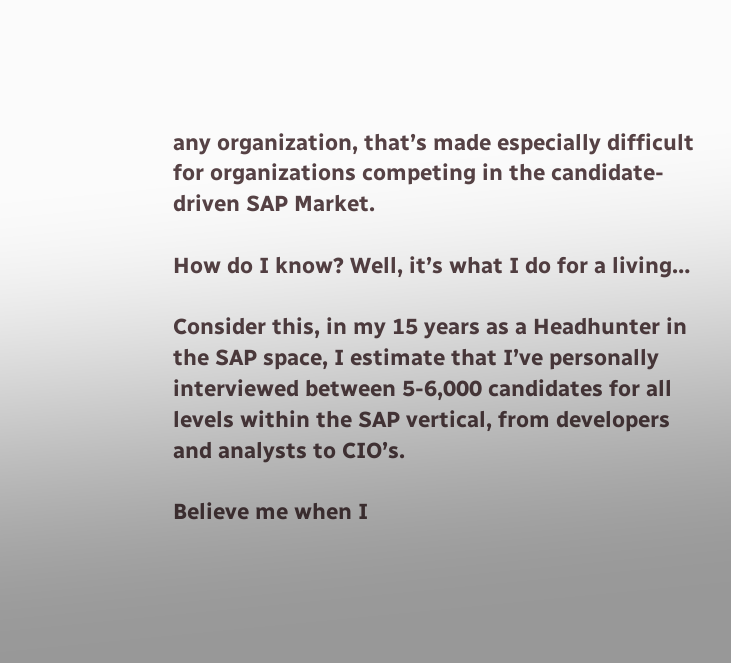any organization, that’s made especially difficult for organizations competing in the candidate-driven SAP Market.

How do I know? Well, it’s what I do for a living…

Consider this, in my 15 years as a Headhunter in the SAP space, I estimate that I’ve personally interviewed between 5-6,000 candidates for all levels within the SAP vertical, from developers and analysts to CIO’s.

Believe me when I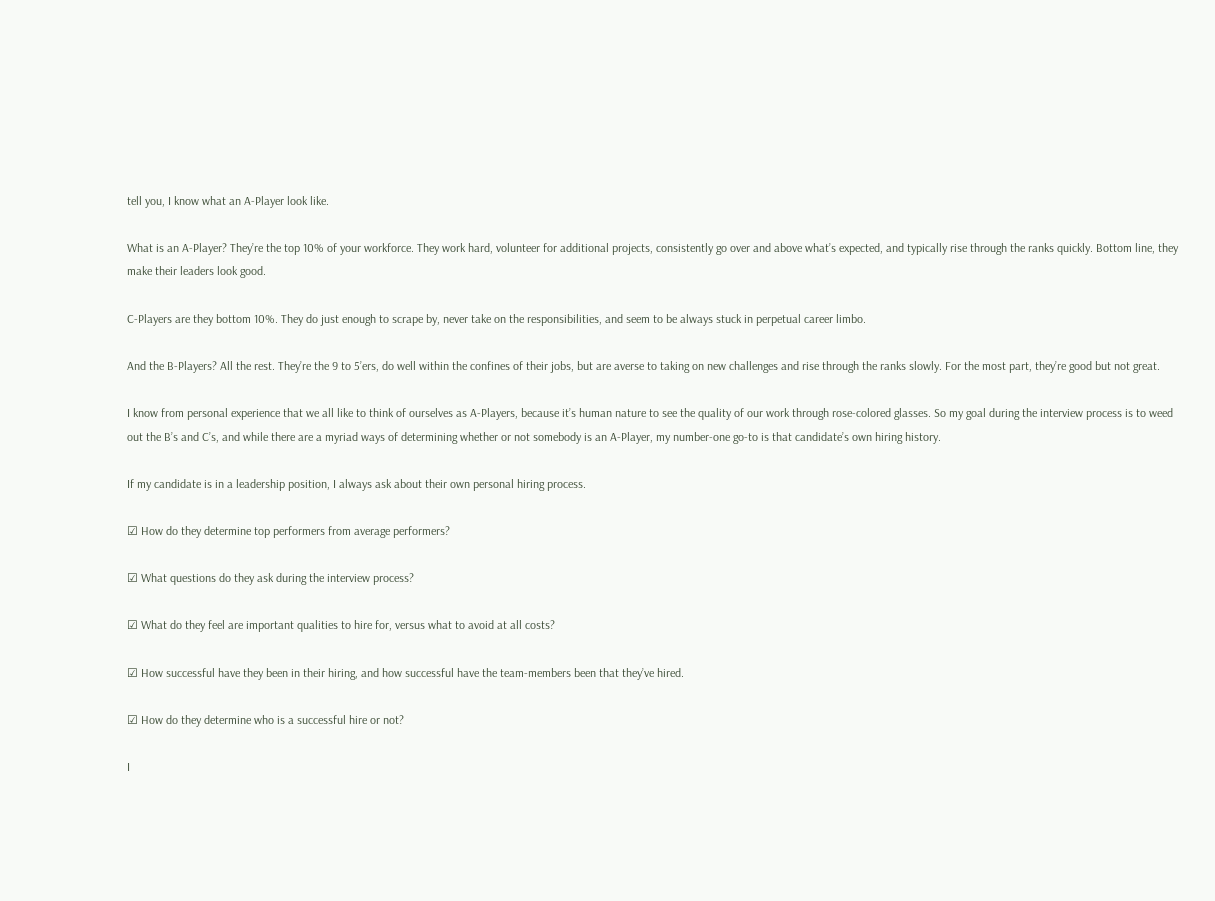tell you, I know what an A-Player look like.

What is an A-Player? They’re the top 10% of your workforce. They work hard, volunteer for additional projects, consistently go over and above what’s expected, and typically rise through the ranks quickly. Bottom line, they make their leaders look good.

C-Players are they bottom 10%. They do just enough to scrape by, never take on the responsibilities, and seem to be always stuck in perpetual career limbo.

And the B-Players? All the rest. They’re the 9 to 5’ers, do well within the confines of their jobs, but are averse to taking on new challenges and rise through the ranks slowly. For the most part, they’re good but not great.

I know from personal experience that we all like to think of ourselves as A-Players, because it’s human nature to see the quality of our work through rose-colored glasses. So my goal during the interview process is to weed out the B’s and C’s, and while there are a myriad ways of determining whether or not somebody is an A-Player, my number-one go-to is that candidate’s own hiring history.

If my candidate is in a leadership position, I always ask about their own personal hiring process.

☑ How do they determine top performers from average performers?

☑ What questions do they ask during the interview process?

☑ What do they feel are important qualities to hire for, versus what to avoid at all costs?

☑ How successful have they been in their hiring, and how successful have the team-members been that they’ve hired.

☑ How do they determine who is a successful hire or not?

I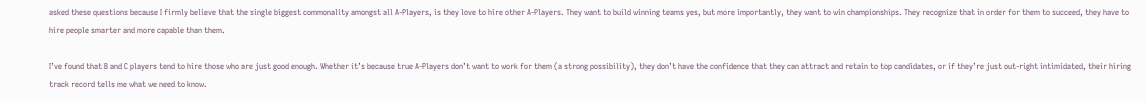asked these questions because I firmly believe that the single biggest commonality amongst all A-Players, is they love to hire other A-Players. They want to build winning teams yes, but more importantly, they want to win championships. They recognize that in order for them to succeed, they have to hire people smarter and more capable than them.

I’ve found that B and C players tend to hire those who are just good enough. Whether it’s because true A-Players don’t want to work for them (a strong possibility), they don’t have the confidence that they can attract and retain to top candidates, or if they’re just out-right intimidated, their hiring track record tells me what we need to know.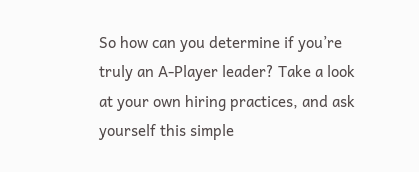So how can you determine if you’re truly an A-Player leader? Take a look at your own hiring practices, and ask yourself this simple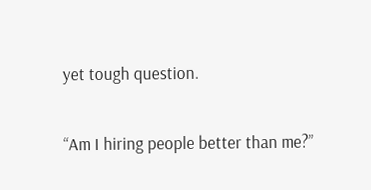yet tough question.

“Am I hiring people better than me?”